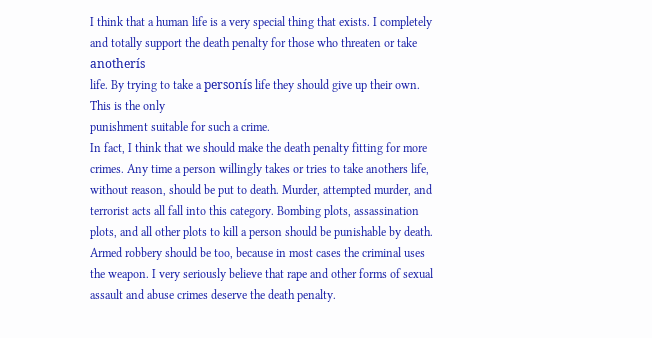I think that a human life is a very special thing that exists. I completely and totally support the death penalty for those who threaten or take anotherís
life. By trying to take a personís life they should give up their own. This is the only
punishment suitable for such a crime.
In fact, I think that we should make the death penalty fitting for more crimes. Any time a person willingly takes or tries to take anothers life, without reason, should be put to death. Murder, attempted murder, and terrorist acts all fall into this category. Bombing plots, assassination plots, and all other plots to kill a person should be punishable by death. Armed robbery should be too, because in most cases the criminal uses the weapon. I very seriously believe that rape and other forms of sexual assault and abuse crimes deserve the death penalty.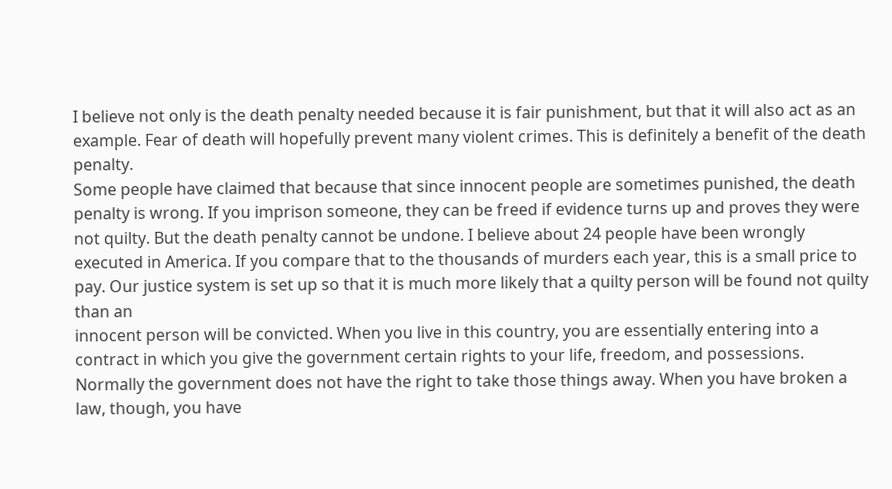I believe not only is the death penalty needed because it is fair punishment, but that it will also act as an example. Fear of death will hopefully prevent many violent crimes. This is definitely a benefit of the death penalty.
Some people have claimed that because that since innocent people are sometimes punished, the death penalty is wrong. If you imprison someone, they can be freed if evidence turns up and proves they were not quilty. But the death penalty cannot be undone. I believe about 24 people have been wrongly executed in America. If you compare that to the thousands of murders each year, this is a small price to pay. Our justice system is set up so that it is much more likely that a quilty person will be found not quilty than an
innocent person will be convicted. When you live in this country, you are essentially entering into a
contract in which you give the government certain rights to your life, freedom, and possessions. Normally the government does not have the right to take those things away. When you have broken a law, though, you have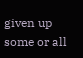given up some or all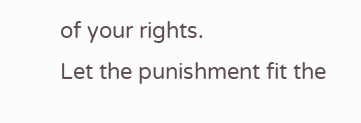of your rights.
Let the punishment fit the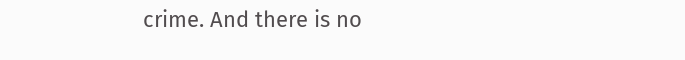crime. And there is no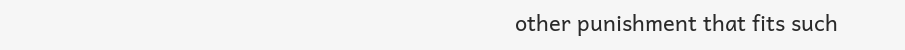other punishment that fits such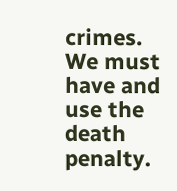crimes. We must have and use the death penalty.